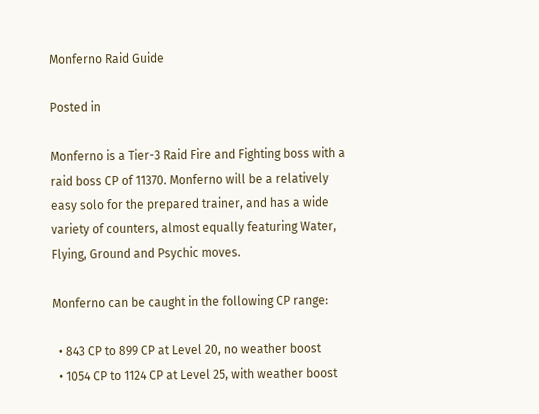Monferno Raid Guide

Posted in

Monferno is a Tier-3 Raid Fire and Fighting boss with a raid boss CP of 11370. Monferno will be a relatively easy solo for the prepared trainer, and has a wide variety of counters, almost equally featuring Water, Flying, Ground and Psychic moves.

Monferno can be caught in the following CP range:

  • 843 CP to 899 CP at Level 20, no weather boost
  • 1054 CP to 1124 CP at Level 25, with weather boost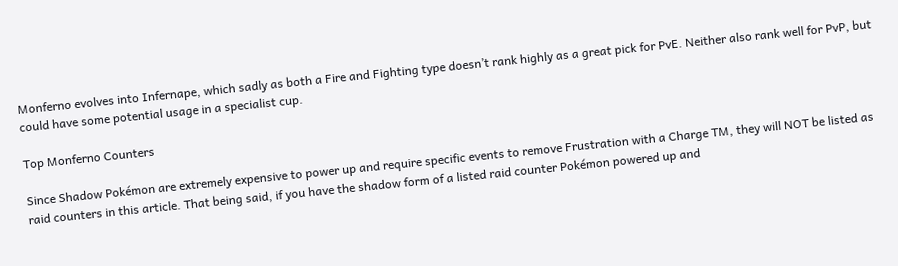Monferno evolves into Infernape, which sadly as both a Fire and Fighting type doesn’t rank highly as a great pick for PvE. Neither also rank well for PvP, but could have some potential usage in a specialist cup.

Top Monferno Counters

Since Shadow Pokémon are extremely expensive to power up and require specific events to remove Frustration with a Charge TM, they will NOT be listed as raid counters in this article. That being said, if you have the shadow form of a listed raid counter Pokémon powered up and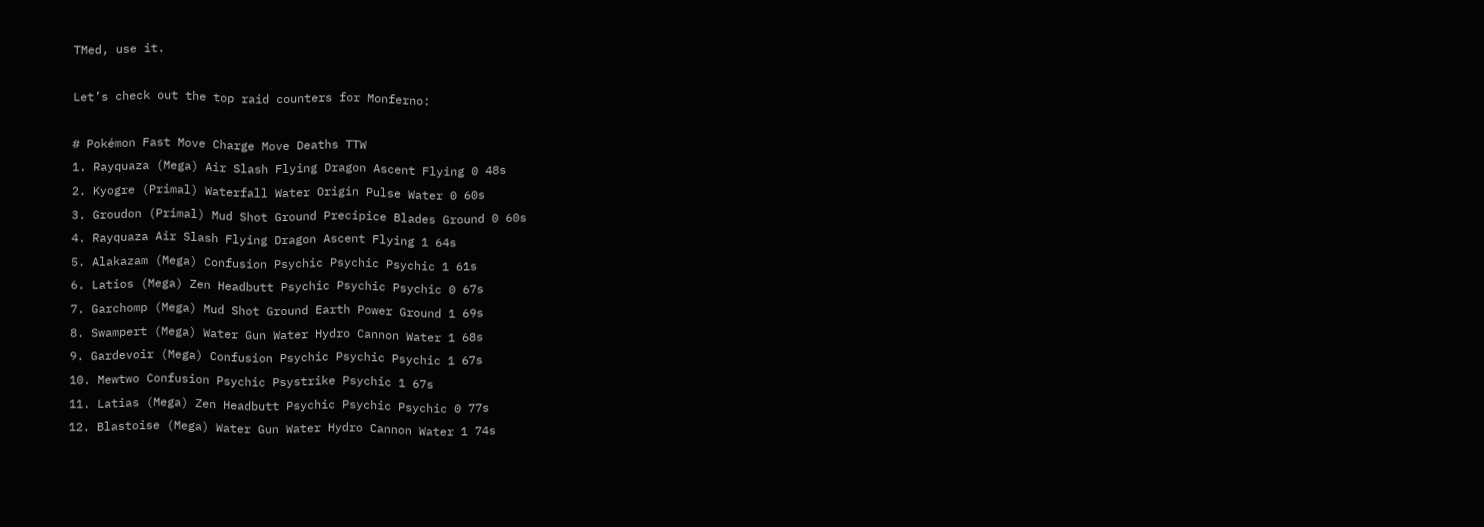TMed, use it.

Let’s check out the top raid counters for Monferno:

# Pokémon Fast Move Charge Move Deaths TTW
1. Rayquaza (Mega) Air Slash Flying Dragon Ascent Flying 0 48s
2. Kyogre (Primal) Waterfall Water Origin Pulse Water 0 60s
3. Groudon (Primal) Mud Shot Ground Precipice Blades Ground 0 60s
4. Rayquaza Air Slash Flying Dragon Ascent Flying 1 64s
5. Alakazam (Mega) Confusion Psychic Psychic Psychic 1 61s
6. Latios (Mega) Zen Headbutt Psychic Psychic Psychic 0 67s
7. Garchomp (Mega) Mud Shot Ground Earth Power Ground 1 69s
8. Swampert (Mega) Water Gun Water Hydro Cannon Water 1 68s
9. Gardevoir (Mega) Confusion Psychic Psychic Psychic 1 67s
10. Mewtwo Confusion Psychic Psystrike Psychic 1 67s
11. Latias (Mega) Zen Headbutt Psychic Psychic Psychic 0 77s
12. Blastoise (Mega) Water Gun Water Hydro Cannon Water 1 74s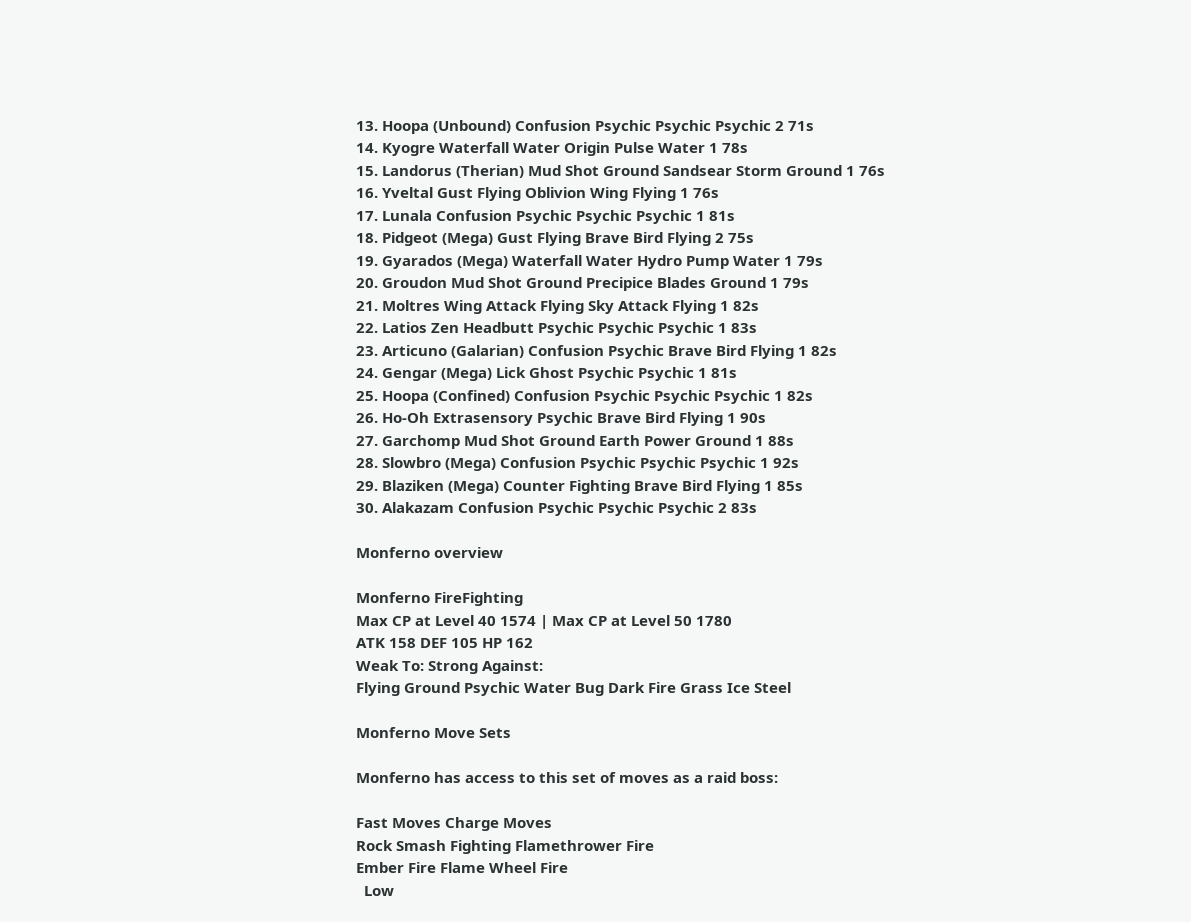13. Hoopa (Unbound) Confusion Psychic Psychic Psychic 2 71s
14. Kyogre Waterfall Water Origin Pulse Water 1 78s
15. Landorus (Therian) Mud Shot Ground Sandsear Storm Ground 1 76s
16. Yveltal Gust Flying Oblivion Wing Flying 1 76s
17. Lunala Confusion Psychic Psychic Psychic 1 81s
18. Pidgeot (Mega) Gust Flying Brave Bird Flying 2 75s
19. Gyarados (Mega) Waterfall Water Hydro Pump Water 1 79s
20. Groudon Mud Shot Ground Precipice Blades Ground 1 79s
21. Moltres Wing Attack Flying Sky Attack Flying 1 82s
22. Latios Zen Headbutt Psychic Psychic Psychic 1 83s
23. Articuno (Galarian) Confusion Psychic Brave Bird Flying 1 82s
24. Gengar (Mega) Lick Ghost Psychic Psychic 1 81s
25. Hoopa (Confined) Confusion Psychic Psychic Psychic 1 82s
26. Ho-Oh Extrasensory Psychic Brave Bird Flying 1 90s
27. Garchomp Mud Shot Ground Earth Power Ground 1 88s
28. Slowbro (Mega) Confusion Psychic Psychic Psychic 1 92s
29. Blaziken (Mega) Counter Fighting Brave Bird Flying 1 85s
30. Alakazam Confusion Psychic Psychic Psychic 2 83s

Monferno overview

Monferno FireFighting
Max CP at Level 40 1574 | Max CP at Level 50 1780
ATK 158 DEF 105 HP 162
Weak To: Strong Against:
Flying Ground Psychic Water Bug Dark Fire Grass Ice Steel

Monferno Move Sets

Monferno has access to this set of moves as a raid boss:

Fast Moves Charge Moves
Rock Smash Fighting Flamethrower Fire
Ember Fire Flame Wheel Fire
  Low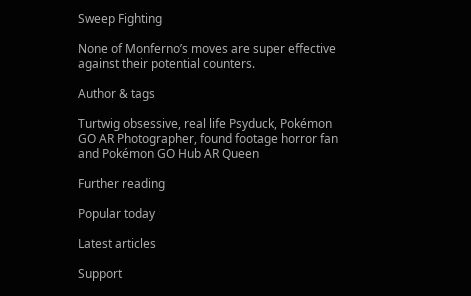Sweep Fighting

None of Monferno’s moves are super effective against their potential counters.

Author & tags

Turtwig obsessive, real life Psyduck, Pokémon GO AR Photographer, found footage horror fan and Pokémon GO Hub AR Queen

Further reading

Popular today

Latest articles

Support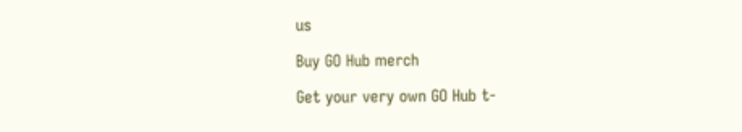us

Buy GO Hub merch

Get your very own GO Hub t-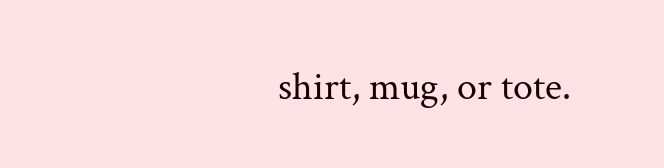shirt, mug, or tote.